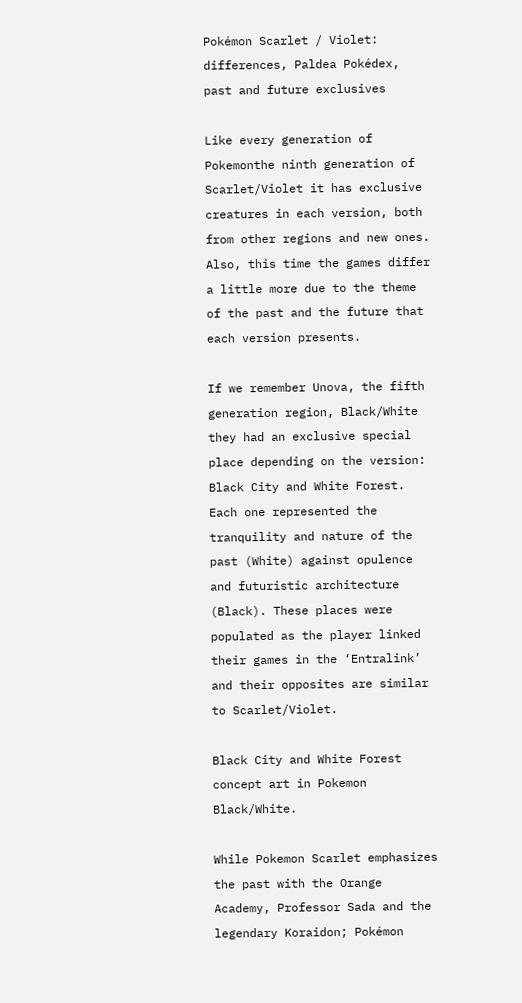Pokémon Scarlet / Violet: differences, Paldea Pokédex, past and future exclusives

Like every generation of Pokemonthe ninth generation of Scarlet/Violet it has exclusive creatures in each version, both from other regions and new ones. Also, this time the games differ a little more due to the theme of the past and the future that each version presents.

If we remember Unova, the fifth generation region, Black/White they had an exclusive special place depending on the version: Black City and White Forest. Each one represented the tranquility and nature of the past (White) against opulence and futuristic architecture (Black). These places were populated as the player linked their games in the ‘Entralink’ and their opposites are similar to Scarlet/Violet.

Black City and White Forest concept art in Pokemon Black/White.

While Pokemon Scarlet emphasizes the past with the Orange Academy, Professor Sada and the legendary Koraidon; Pokémon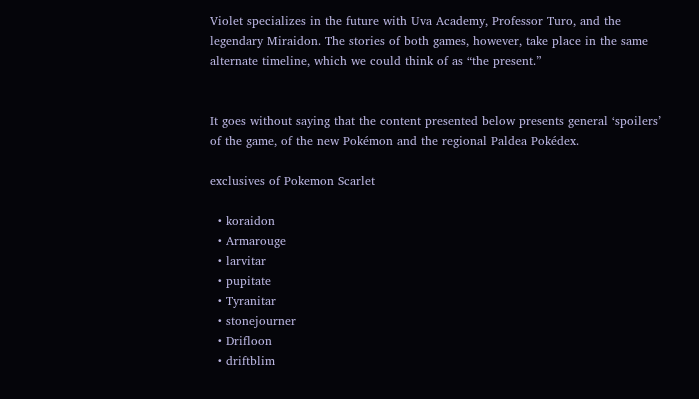Violet specializes in the future with Uva Academy, Professor Turo, and the legendary Miraidon. The stories of both games, however, take place in the same alternate timeline, which we could think of as “the present.”


It goes without saying that the content presented below presents general ‘spoilers’ of the game, of the new Pokémon and the regional Paldea Pokédex.

exclusives of Pokemon Scarlet

  • koraidon
  • Armarouge
  • larvitar
  • pupitate
  • Tyranitar
  • stonejourner
  • Drifloon
  • driftblim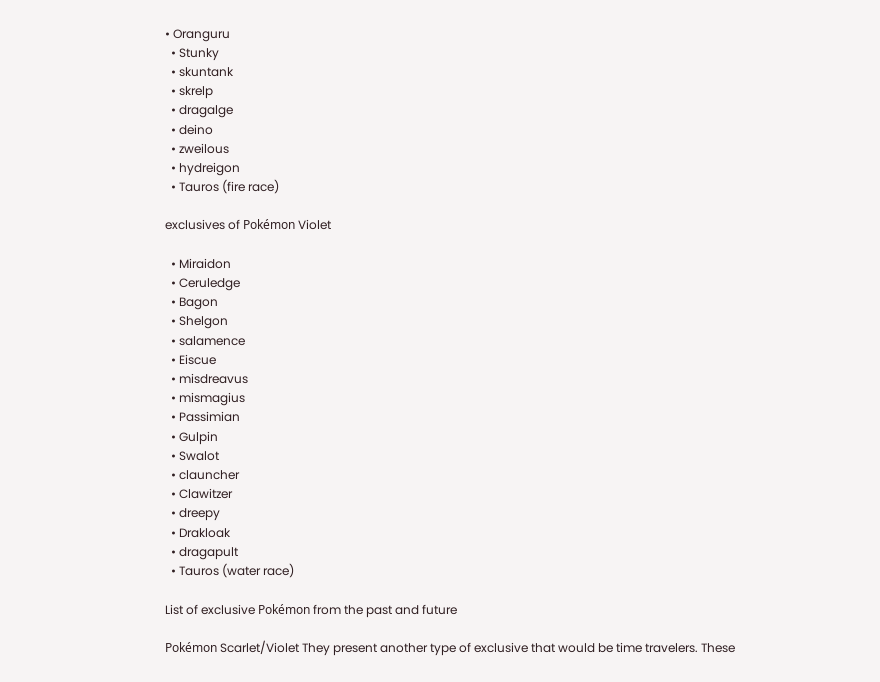• Oranguru
  • Stunky
  • skuntank
  • skrelp
  • dragalge
  • deino
  • zweilous
  • hydreigon
  • Tauros (fire race)

exclusives of Pokémon Violet

  • Miraidon
  • Ceruledge
  • Bagon
  • Shelgon
  • salamence
  • Eiscue
  • misdreavus
  • mismagius
  • Passimian
  • Gulpin
  • Swalot
  • clauncher
  • Clawitzer
  • dreepy
  • Drakloak
  • dragapult
  • Tauros (water race)

List of exclusive Pokémon from the past and future

Pokémon Scarlet/Violet They present another type of exclusive that would be time travelers. These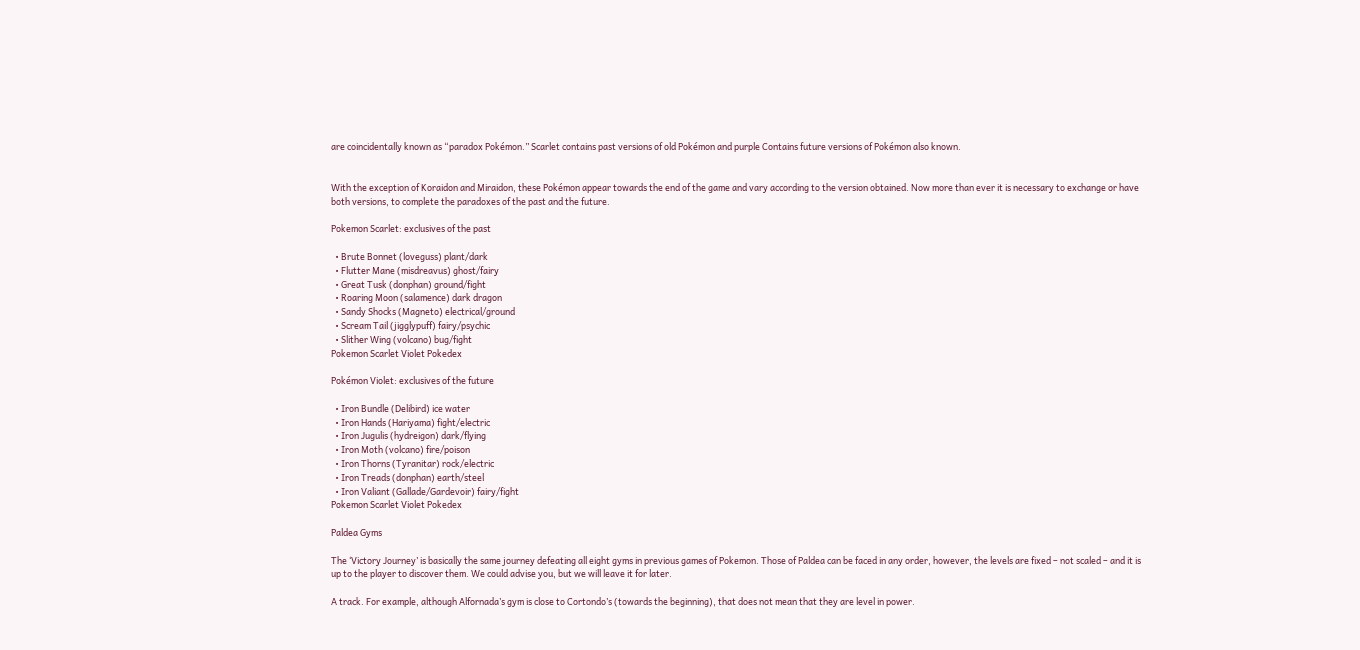are coincidentally known as “paradox Pokémon.” Scarlet contains past versions of old Pokémon and purple Contains future versions of Pokémon also known.


With the exception of Koraidon and Miraidon, these Pokémon appear towards the end of the game and vary according to the version obtained. Now more than ever it is necessary to exchange or have both versions, to complete the paradoxes of the past and the future.

Pokemon Scarlet: exclusives of the past

  • Brute Bonnet (loveguss) plant/dark
  • Flutter Mane (misdreavus) ghost/fairy
  • Great Tusk (donphan) ground/fight
  • Roaring Moon (salamence) dark dragon
  • Sandy Shocks (Magneto) electrical/ground
  • Scream Tail (jigglypuff) fairy/psychic
  • Slither Wing (volcano) bug/fight
Pokemon Scarlet Violet Pokedex

Pokémon Violet: exclusives of the future

  • Iron Bundle (Delibird) ice water
  • Iron Hands (Hariyama) fight/electric
  • Iron Jugulis (hydreigon) dark/flying
  • Iron Moth (volcano) fire/poison
  • Iron Thorns (Tyranitar) rock/electric
  • Iron Treads (donphan) earth/steel
  • Iron Valiant (Gallade/Gardevoir) fairy/fight
Pokemon Scarlet Violet Pokedex

Paldea Gyms

The ‘Victory Journey’ is basically the same journey defeating all eight gyms in previous games of Pokemon. Those of Paldea can be faced in any order, however, the levels are fixed – not scaled – and it is up to the player to discover them. We could advise you, but we will leave it for later.

A track. For example, although Alfornada’s gym is close to Cortondo’s (towards the beginning), that does not mean that they are level in power.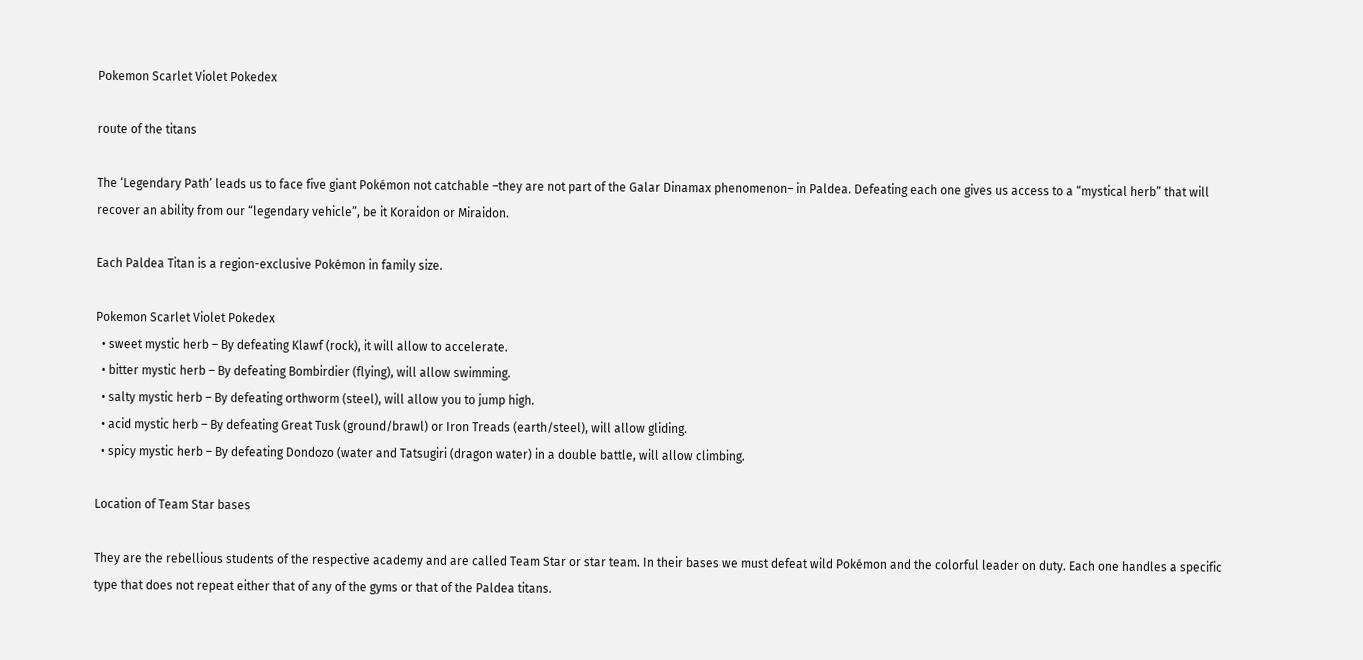Pokemon Scarlet Violet Pokedex

route of the titans

The ‘Legendary Path’ leads us to face five giant Pokémon not catchable –they are not part of the Galar Dinamax phenomenon– in Paldea. Defeating each one gives us access to a “mystical herb” that will recover an ability from our “legendary vehicle”, be it Koraidon or Miraidon.

Each Paldea Titan is a region-exclusive Pokémon in family size.

Pokemon Scarlet Violet Pokedex
  • sweet mystic herb – By defeating Klawf (rock), it will allow to accelerate.
  • bitter mystic herb – By defeating Bombirdier (flying), will allow swimming.
  • salty mystic herb – By defeating orthworm (steel), will allow you to jump high.
  • acid mystic herb – By defeating Great Tusk (ground/brawl) or Iron Treads (earth/steel), will allow gliding.
  • spicy mystic herb – By defeating Dondozo (water and Tatsugiri (dragon water) in a double battle, will allow climbing.

Location of Team Star bases

They are the rebellious students of the respective academy and are called Team Star or star team. In their bases we must defeat wild Pokémon and the colorful leader on duty. Each one handles a specific type that does not repeat either that of any of the gyms or that of the Paldea titans.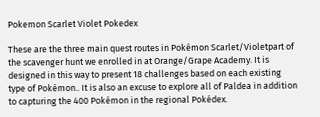Pokemon Scarlet Violet Pokedex

These are the three main quest routes in Pokémon Scarlet/Violetpart of the scavenger hunt we enrolled in at Orange/Grape Academy. It is designed in this way to present 18 challenges based on each existing type of Pokémon.. It is also an excuse to explore all of Paldea in addition to capturing the 400 Pokémon in the regional Pokédex.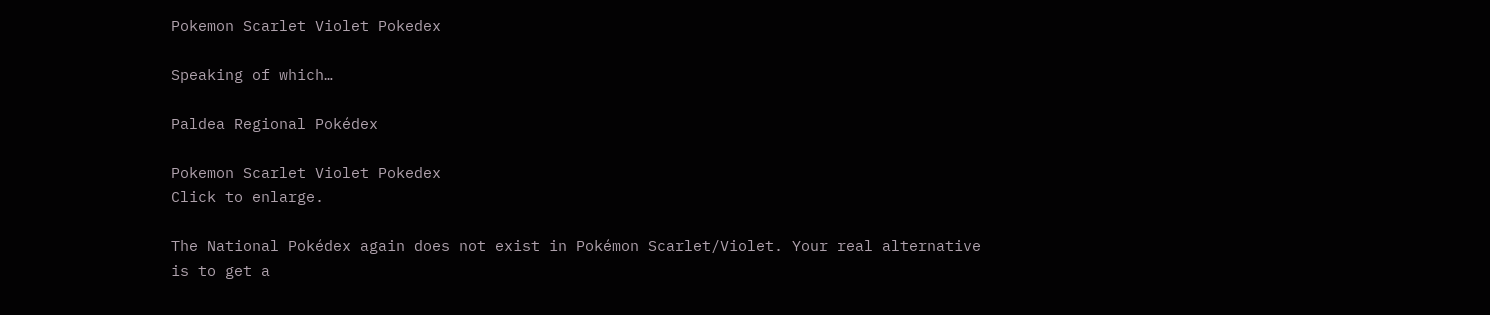Pokemon Scarlet Violet Pokedex

Speaking of which…

Paldea Regional Pokédex

Pokemon Scarlet Violet Pokedex
Click to enlarge.

The National Pokédex again does not exist in Pokémon Scarlet/Violet. Your real alternative is to get a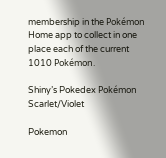membership in the Pokémon Home app to collect in one place each of the current 1010 Pokémon.

Shiny’s Pokedex Pokémon Scarlet/Violet

Pokemon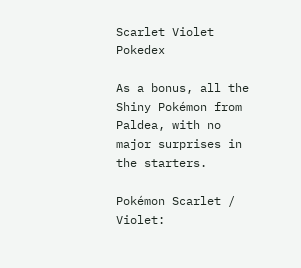Scarlet Violet Pokedex

As a bonus, all the Shiny Pokémon from Paldea, with no major surprises in the starters.

Pokémon Scarlet / Violet: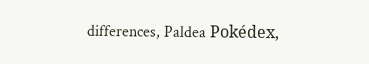differences, Paldea Pokédex,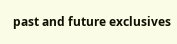past and future exclusives